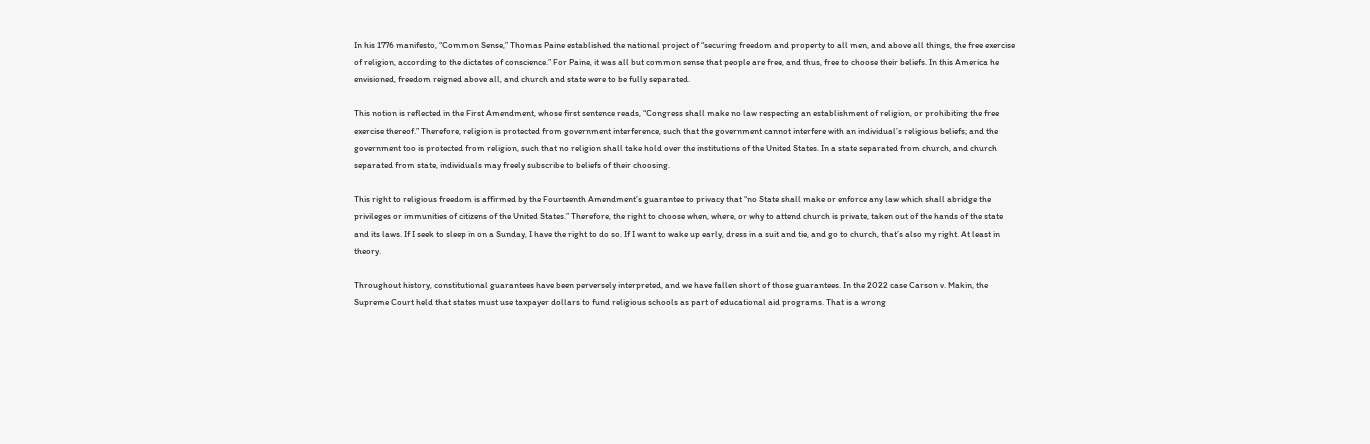In his 1776 manifesto, “Common Sense,” Thomas Paine established the national project of “securing freedom and property to all men, and above all things, the free exercise of religion, according to the dictates of conscience.” For Paine, it was all but common sense that people are free, and thus, free to choose their beliefs. In this America he envisioned, freedom reigned above all, and church and state were to be fully separated.

This notion is reflected in the First Amendment, whose first sentence reads, “Congress shall make no law respecting an establishment of religion, or prohibiting the free exercise thereof.” Therefore, religion is protected from government interference, such that the government cannot interfere with an individual’s religious beliefs; and the government too is protected from religion, such that no religion shall take hold over the institutions of the United States. In a state separated from church, and church separated from state, individuals may freely subscribe to beliefs of their choosing.

This right to religious freedom is affirmed by the Fourteenth Amendment’s guarantee to privacy that “no State shall make or enforce any law which shall abridge the privileges or immunities of citizens of the United States.” Therefore, the right to choose when, where, or why to attend church is private, taken out of the hands of the state and its laws. If I seek to sleep in on a Sunday, I have the right to do so. If I want to wake up early, dress in a suit and tie, and go to church, that’s also my right. At least in theory.

Throughout history, constitutional guarantees have been perversely interpreted, and we have fallen short of those guarantees. In the 2022 case Carson v. Makin, the Supreme Court held that states must use taxpayer dollars to fund religious schools as part of educational aid programs. That is a wrong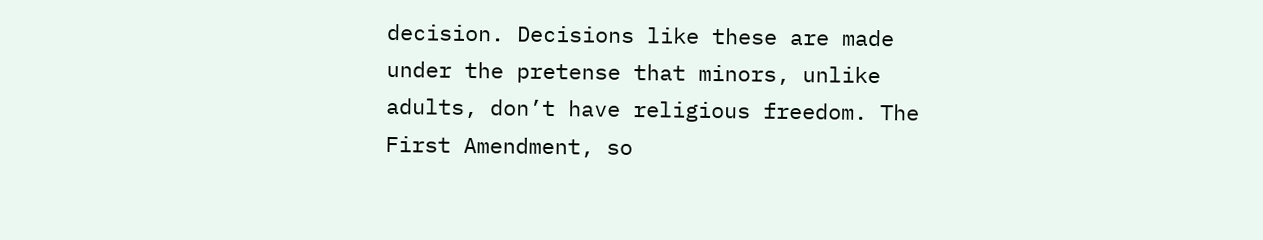decision. Decisions like these are made under the pretense that minors, unlike adults, don’t have religious freedom. The First Amendment, so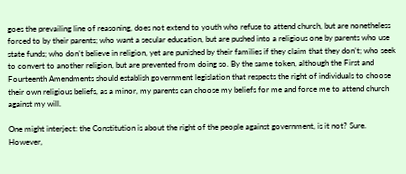goes the prevailing line of reasoning, does not extend to youth who refuse to attend church, but are nonetheless forced to by their parents; who want a secular education, but are pushed into a religious one by parents who use state funds; who don’t believe in religion, yet are punished by their families if they claim that they don’t; who seek to convert to another religion, but are prevented from doing so. By the same token, although the First and Fourteenth Amendments should establish government legislation that respects the right of individuals to choose their own religious beliefs, as a minor, my parents can choose my beliefs for me and force me to attend church against my will.

One might interject: the Constitution is about the right of the people against government, is it not? Sure. However,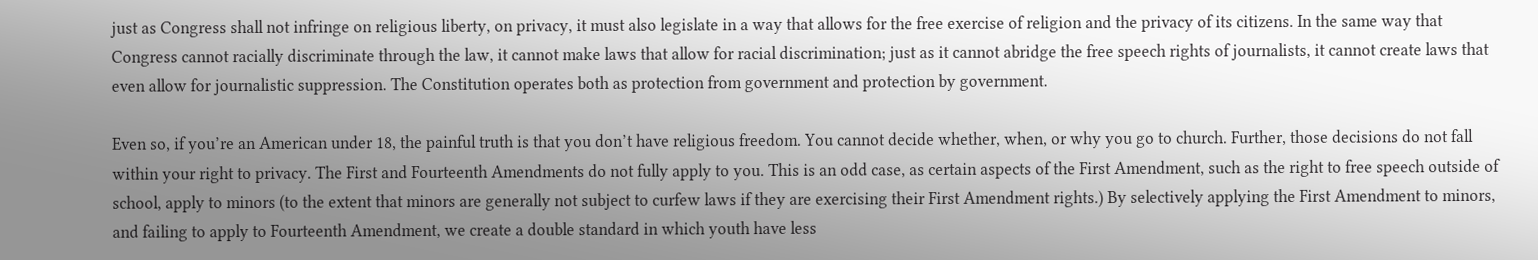just as Congress shall not infringe on religious liberty, on privacy, it must also legislate in a way that allows for the free exercise of religion and the privacy of its citizens. In the same way that Congress cannot racially discriminate through the law, it cannot make laws that allow for racial discrimination; just as it cannot abridge the free speech rights of journalists, it cannot create laws that even allow for journalistic suppression. The Constitution operates both as protection from government and protection by government.

Even so, if you’re an American under 18, the painful truth is that you don’t have religious freedom. You cannot decide whether, when, or why you go to church. Further, those decisions do not fall within your right to privacy. The First and Fourteenth Amendments do not fully apply to you. This is an odd case, as certain aspects of the First Amendment, such as the right to free speech outside of school, apply to minors (to the extent that minors are generally not subject to curfew laws if they are exercising their First Amendment rights.) By selectively applying the First Amendment to minors, and failing to apply to Fourteenth Amendment, we create a double standard in which youth have less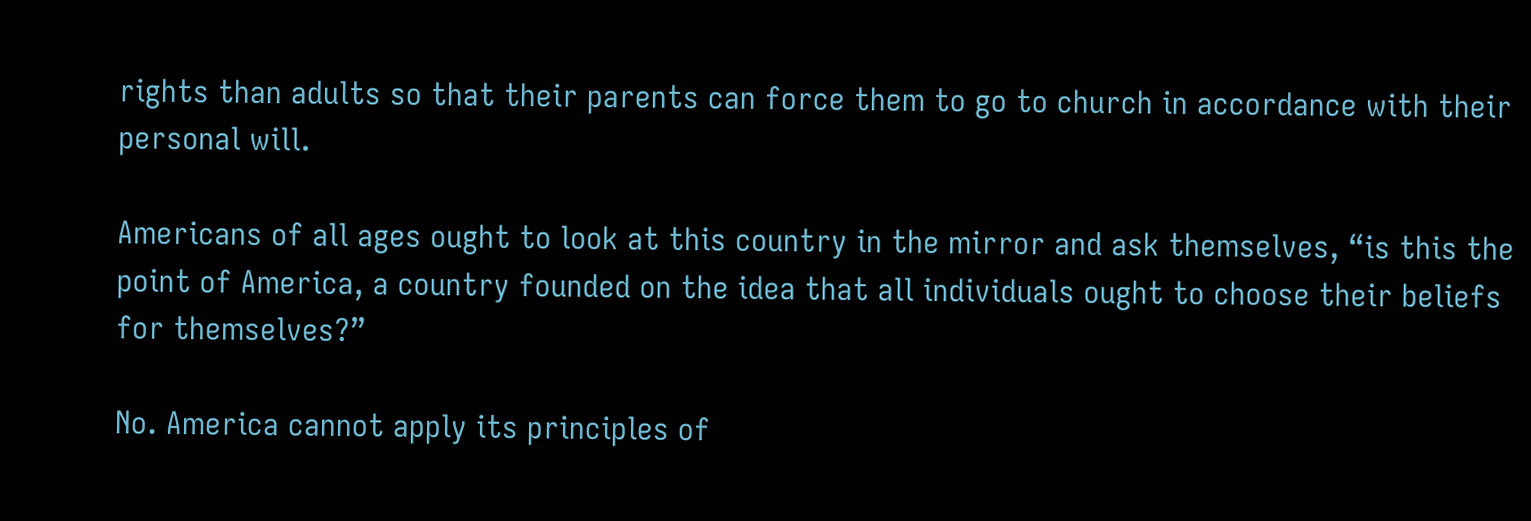rights than adults so that their parents can force them to go to church in accordance with their personal will.

Americans of all ages ought to look at this country in the mirror and ask themselves, “is this the point of America, a country founded on the idea that all individuals ought to choose their beliefs for themselves?”

No. America cannot apply its principles of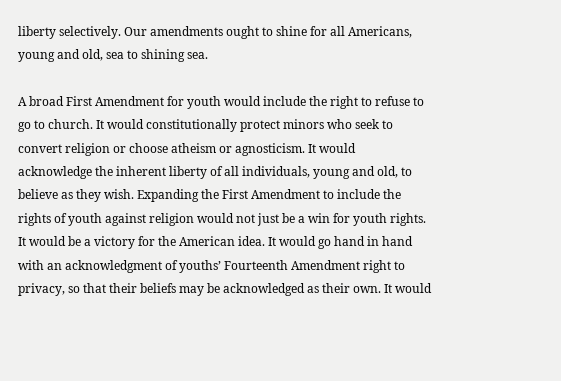liberty selectively. Our amendments ought to shine for all Americans, young and old, sea to shining sea.

A broad First Amendment for youth would include the right to refuse to go to church. It would constitutionally protect minors who seek to convert religion or choose atheism or agnosticism. It would acknowledge the inherent liberty of all individuals, young and old, to believe as they wish. Expanding the First Amendment to include the rights of youth against religion would not just be a win for youth rights. It would be a victory for the American idea. It would go hand in hand with an acknowledgment of youths’ Fourteenth Amendment right to privacy, so that their beliefs may be acknowledged as their own. It would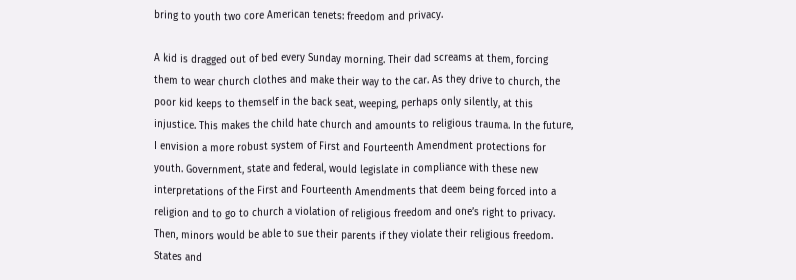bring to youth two core American tenets: freedom and privacy.

A kid is dragged out of bed every Sunday morning. Their dad screams at them, forcing them to wear church clothes and make their way to the car. As they drive to church, the poor kid keeps to themself in the back seat, weeping, perhaps only silently, at this injustice. This makes the child hate church and amounts to religious trauma. In the future, I envision a more robust system of First and Fourteenth Amendment protections for youth. Government, state and federal, would legislate in compliance with these new interpretations of the First and Fourteenth Amendments that deem being forced into a religion and to go to church a violation of religious freedom and one’s right to privacy. Then, minors would be able to sue their parents if they violate their religious freedom. States and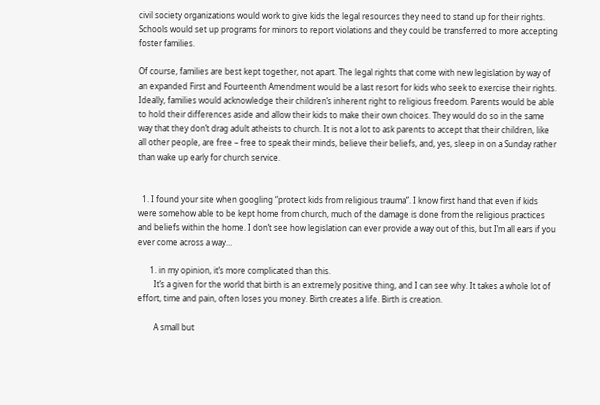civil society organizations would work to give kids the legal resources they need to stand up for their rights. Schools would set up programs for minors to report violations and they could be transferred to more accepting foster families.

Of course, families are best kept together, not apart. The legal rights that come with new legislation by way of an expanded First and Fourteenth Amendment would be a last resort for kids who seek to exercise their rights. Ideally, families would acknowledge their children’s inherent right to religious freedom. Parents would be able to hold their differences aside and allow their kids to make their own choices. They would do so in the same way that they don’t drag adult atheists to church. It is not a lot to ask parents to accept that their children, like all other people, are free – free to speak their minds, believe their beliefs, and, yes, sleep in on a Sunday rather than wake up early for church service.


  1. I found your site when googling “protect kids from religious trauma”. I know first hand that even if kids were somehow able to be kept home from church, much of the damage is done from the religious practices and beliefs within the home. I don’t see how legislation can ever provide a way out of this, but I’m all ears if you ever come across a way…

      1. in my opinion, it’s more complicated than this.
        It’s a given for the world that birth is an extremely positive thing, and I can see why. It takes a whole lot of effort, time and pain, often loses you money. Birth creates a life. Birth is creation.

        A small but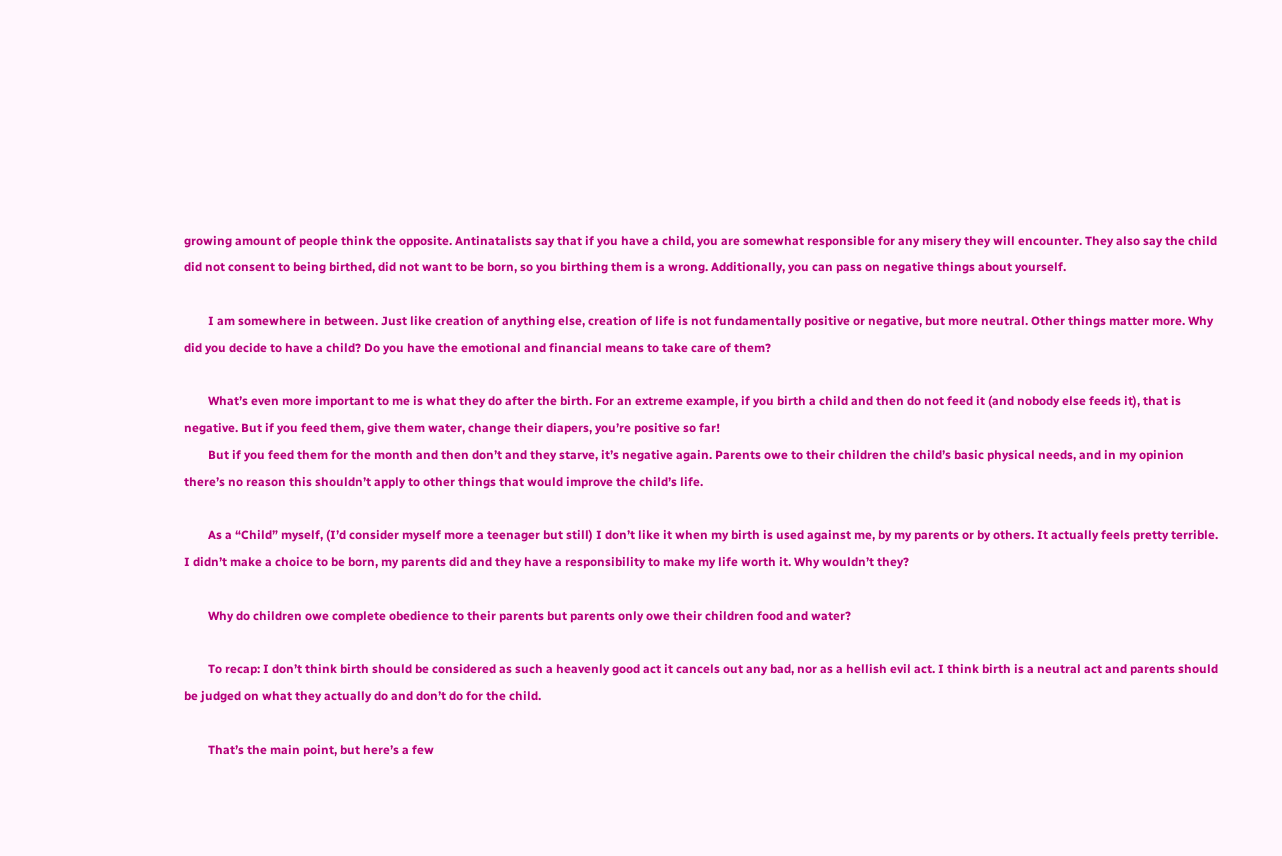growing amount of people think the opposite. Antinatalists say that if you have a child, you are somewhat responsible for any misery they will encounter. They also say the child did not consent to being birthed, did not want to be born, so you birthing them is a wrong. Additionally, you can pass on negative things about yourself.

        I am somewhere in between. Just like creation of anything else, creation of life is not fundamentally positive or negative, but more neutral. Other things matter more. Why did you decide to have a child? Do you have the emotional and financial means to take care of them?

        What’s even more important to me is what they do after the birth. For an extreme example, if you birth a child and then do not feed it (and nobody else feeds it), that is negative. But if you feed them, give them water, change their diapers, you’re positive so far!
        But if you feed them for the month and then don’t and they starve, it’s negative again. Parents owe to their children the child’s basic physical needs, and in my opinion there’s no reason this shouldn’t apply to other things that would improve the child’s life.

        As a “Child” myself, (I’d consider myself more a teenager but still) I don’t like it when my birth is used against me, by my parents or by others. It actually feels pretty terrible. I didn’t make a choice to be born, my parents did and they have a responsibility to make my life worth it. Why wouldn’t they?

        Why do children owe complete obedience to their parents but parents only owe their children food and water?

        To recap: I don’t think birth should be considered as such a heavenly good act it cancels out any bad, nor as a hellish evil act. I think birth is a neutral act and parents should be judged on what they actually do and don’t do for the child.

        That’s the main point, but here’s a few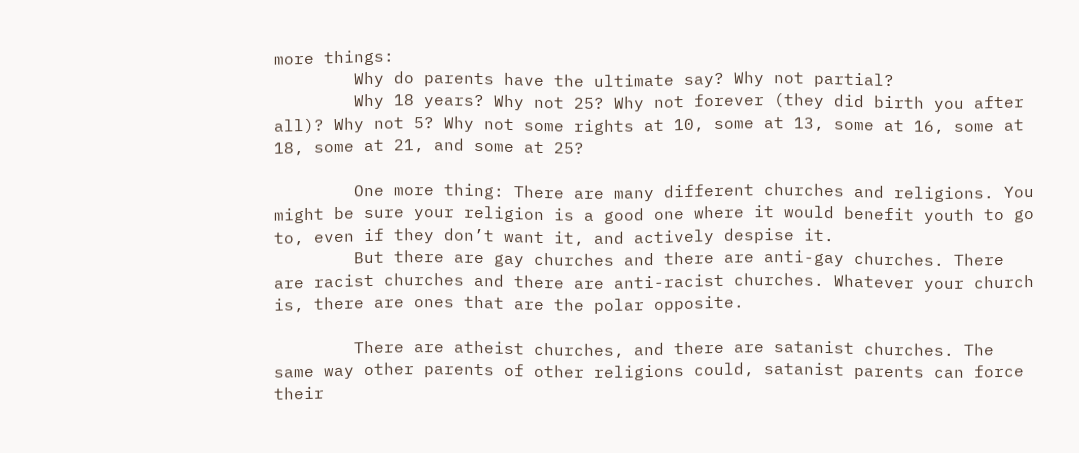more things:
        Why do parents have the ultimate say? Why not partial?
        Why 18 years? Why not 25? Why not forever (they did birth you after all)? Why not 5? Why not some rights at 10, some at 13, some at 16, some at 18, some at 21, and some at 25?

        One more thing: There are many different churches and religions. You might be sure your religion is a good one where it would benefit youth to go to, even if they don’t want it, and actively despise it.
        But there are gay churches and there are anti-gay churches. There are racist churches and there are anti-racist churches. Whatever your church is, there are ones that are the polar opposite.

        There are atheist churches, and there are satanist churches. The same way other parents of other religions could, satanist parents can force their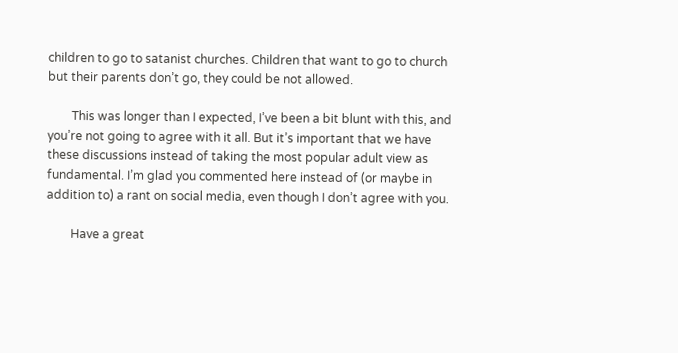children to go to satanist churches. Children that want to go to church but their parents don’t go, they could be not allowed.

        This was longer than I expected, I’ve been a bit blunt with this, and you’re not going to agree with it all. But it’s important that we have these discussions instead of taking the most popular adult view as fundamental. I’m glad you commented here instead of (or maybe in addition to) a rant on social media, even though I don’t agree with you.

        Have a great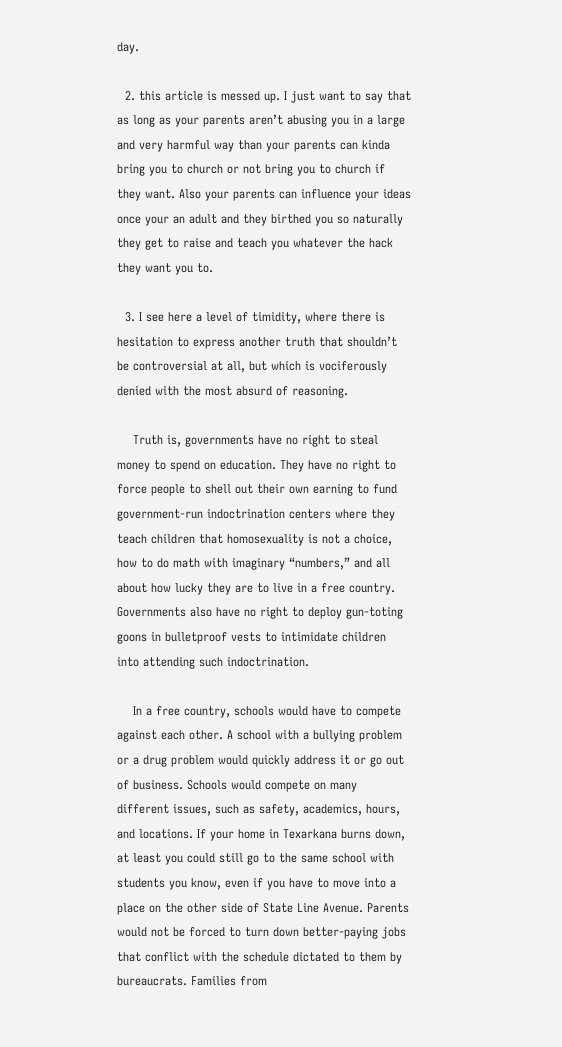day.

  2. this article is messed up. I just want to say that as long as your parents aren’t abusing you in a large and very harmful way than your parents can kinda bring you to church or not bring you to church if they want. Also your parents can influence your ideas once your an adult and they birthed you so naturally they get to raise and teach you whatever the hack they want you to.

  3. I see here a level of timidity, where there is hesitation to express another truth that shouldn’t be controversial at all, but which is vociferously denied with the most absurd of reasoning.

    Truth is, governments have no right to steal money to spend on education. They have no right to force people to shell out their own earning to fund government-run indoctrination centers where they teach children that homosexuality is not a choice, how to do math with imaginary “numbers,” and all about how lucky they are to live in a free country. Governments also have no right to deploy gun-toting goons in bulletproof vests to intimidate children into attending such indoctrination.

    In a free country, schools would have to compete against each other. A school with a bullying problem or a drug problem would quickly address it or go out of business. Schools would compete on many different issues, such as safety, academics, hours, and locations. If your home in Texarkana burns down, at least you could still go to the same school with students you know, even if you have to move into a place on the other side of State Line Avenue. Parents would not be forced to turn down better-paying jobs that conflict with the schedule dictated to them by bureaucrats. Families from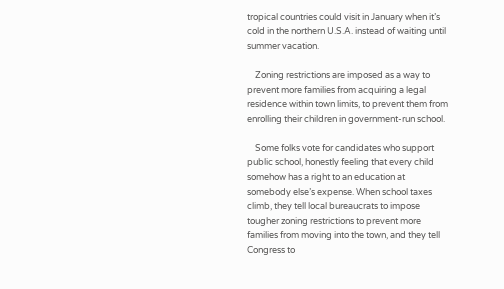tropical countries could visit in January when it’s cold in the northern U.S.A. instead of waiting until summer vacation.

    Zoning restrictions are imposed as a way to prevent more families from acquiring a legal residence within town limits, to prevent them from enrolling their children in government-run school.

    Some folks vote for candidates who support public school, honestly feeling that every child somehow has a right to an education at somebody else’s expense. When school taxes climb, they tell local bureaucrats to impose tougher zoning restrictions to prevent more families from moving into the town, and they tell Congress to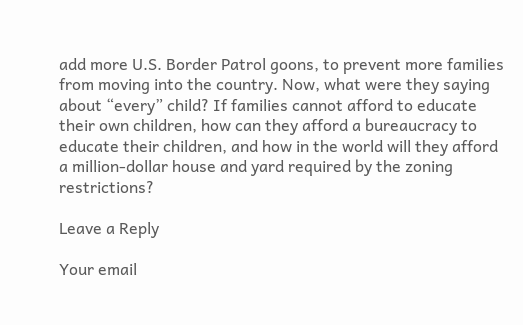add more U.S. Border Patrol goons, to prevent more families from moving into the country. Now, what were they saying about “every” child? If families cannot afford to educate their own children, how can they afford a bureaucracy to educate their children, and how in the world will they afford a million-dollar house and yard required by the zoning restrictions?

Leave a Reply

Your email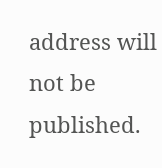address will not be published.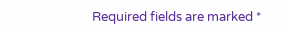Required fields are marked *